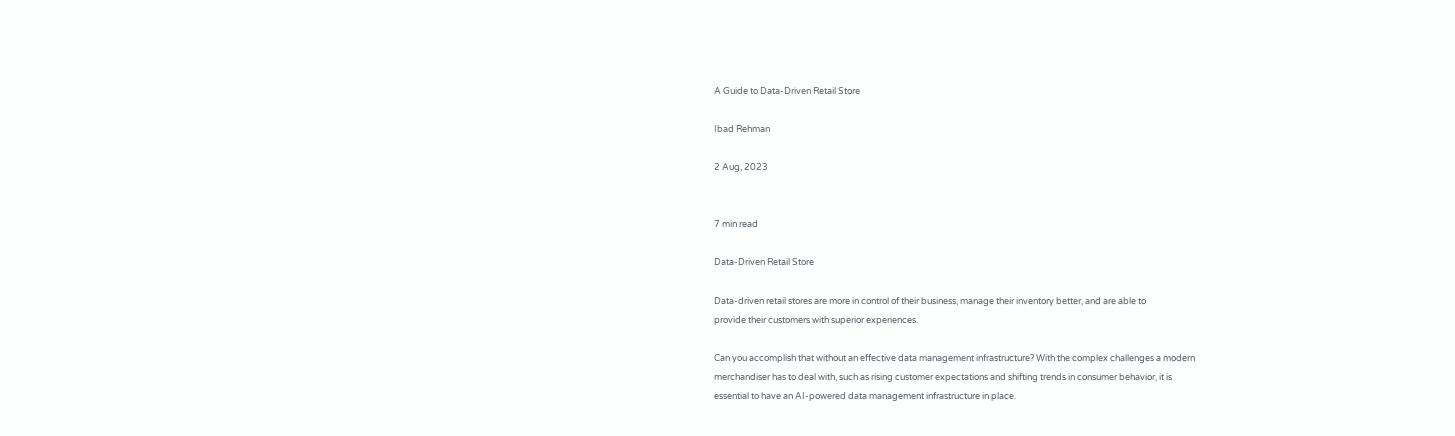A Guide to Data-Driven Retail Store

Ibad Rehman

2 Aug, 2023


7 min read

Data-Driven Retail Store

Data-driven retail stores are more in control of their business, manage their inventory better, and are able to
provide their customers with superior experiences.

Can you accomplish that without an effective data management infrastructure? With the complex challenges a modern
merchandiser has to deal with, such as rising customer expectations and shifting trends in consumer behavior, it is
essential to have an AI-powered data management infrastructure in place.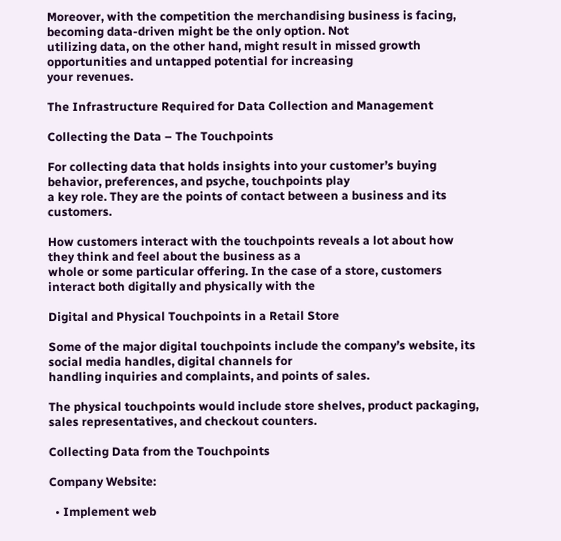Moreover, with the competition the merchandising business is facing, becoming data-driven might be the only option. Not
utilizing data, on the other hand, might result in missed growth opportunities and untapped potential for increasing
your revenues.

The Infrastructure Required for Data Collection and Management

Collecting the Data – The Touchpoints

For collecting data that holds insights into your customer’s buying behavior, preferences, and psyche, touchpoints play
a key role. They are the points of contact between a business and its customers.

How customers interact with the touchpoints reveals a lot about how they think and feel about the business as a
whole or some particular offering. In the case of a store, customers interact both digitally and physically with the

Digital and Physical Touchpoints in a Retail Store

Some of the major digital touchpoints include the company’s website, its social media handles, digital channels for
handling inquiries and complaints, and points of sales.

The physical touchpoints would include store shelves, product packaging, sales representatives, and checkout counters.

Collecting Data from the Touchpoints

Company Website:

  • Implement web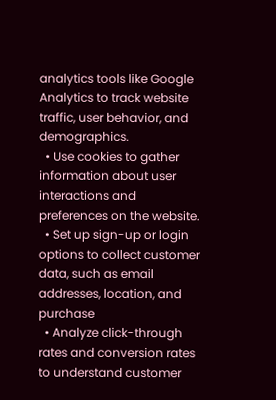analytics tools like Google Analytics to track website traffic, user behavior, and demographics.
  • Use cookies to gather information about user interactions and preferences on the website.
  • Set up sign-up or login options to collect customer data, such as email addresses, location, and purchase
  • Analyze click-through rates and conversion rates to understand customer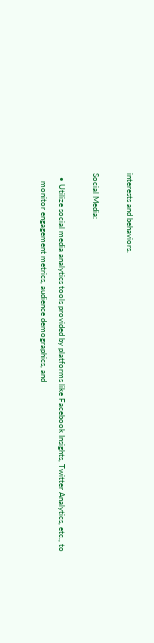interests and behaviors.

Social Media:

  • Utilize social media analytics tools provided by platforms like Facebook Insights, Twitter Analytics, etc., to
    monitor engagement metrics, audience demographics, and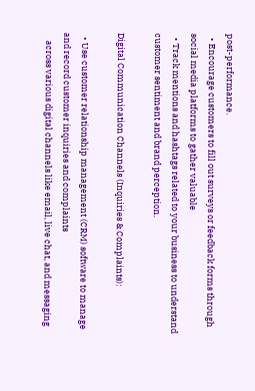post-performance.
  • Encourage customers to fill out surveys or feedback forms through social media platforms to gather valuable
  • Track mentions and hashtags related to your business to understand customer sentiment and brand perception.

Digital Communication Channels (Inquiries & Complaints):

  • Use customer relationship management (CRM) software to manage and record customer inquiries and complaints
    across various digital channels like email, live chat, and messaging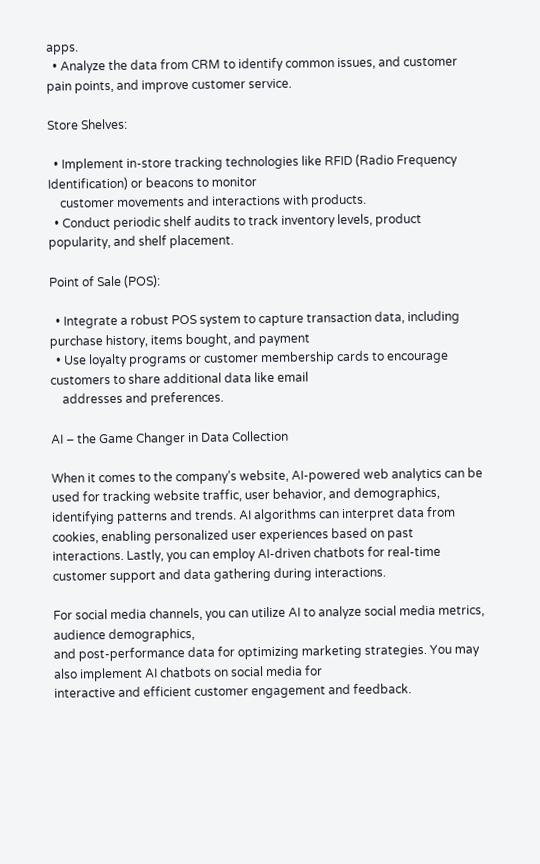apps.
  • Analyze the data from CRM to identify common issues, and customer pain points, and improve customer service.

Store Shelves:

  • Implement in-store tracking technologies like RFID (Radio Frequency Identification) or beacons to monitor
    customer movements and interactions with products.
  • Conduct periodic shelf audits to track inventory levels, product popularity, and shelf placement.

Point of Sale (POS):

  • Integrate a robust POS system to capture transaction data, including purchase history, items bought, and payment
  • Use loyalty programs or customer membership cards to encourage customers to share additional data like email
    addresses and preferences.

AI – the Game Changer in Data Collection

When it comes to the company’s website, AI-powered web analytics can be used for tracking website traffic, user behavior, and demographics, identifying patterns and trends. AI algorithms can interpret data from cookies, enabling personalized user experiences based on past interactions. Lastly, you can employ AI-driven chatbots for real-time customer support and data gathering during interactions.

For social media channels, you can utilize AI to analyze social media metrics, audience demographics,
and post-performance data for optimizing marketing strategies. You may also implement AI chatbots on social media for
interactive and efficient customer engagement and feedback.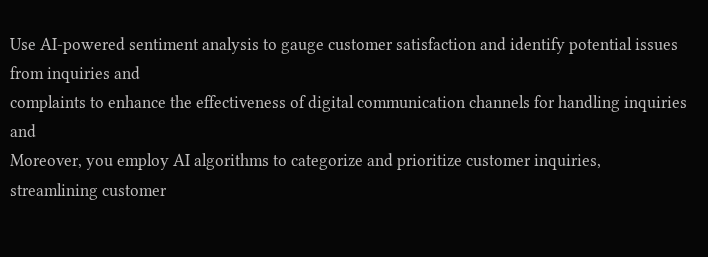Use AI-powered sentiment analysis to gauge customer satisfaction and identify potential issues from inquiries and
complaints to enhance the effectiveness of digital communication channels for handling inquiries and
Moreover, you employ AI algorithms to categorize and prioritize customer inquiries,
streamlining customer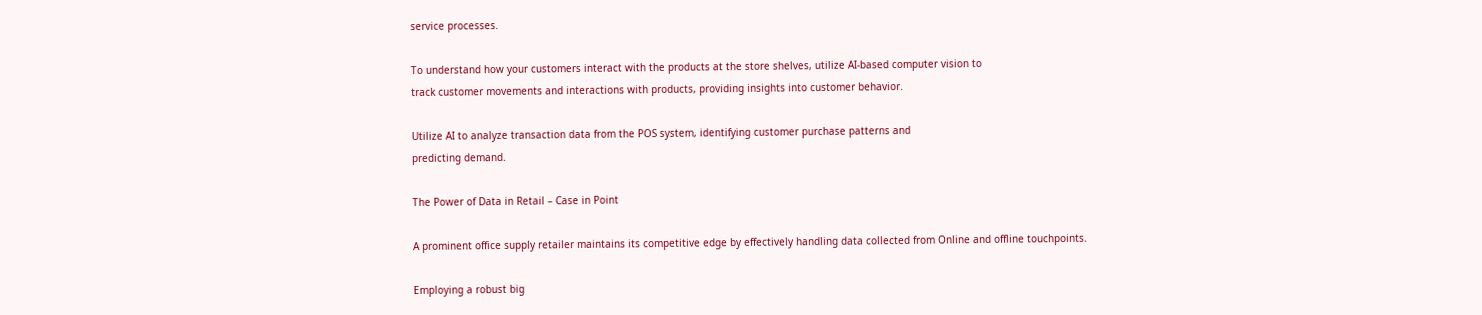service processes.

To understand how your customers interact with the products at the store shelves, utilize AI-based computer vision to
track customer movements and interactions with products, providing insights into customer behavior.

Utilize AI to analyze transaction data from the POS system, identifying customer purchase patterns and
predicting demand.

The Power of Data in Retail – Case in Point

A prominent office supply retailer maintains its competitive edge by effectively handling data collected from Online and offline touchpoints.

Employing a robust big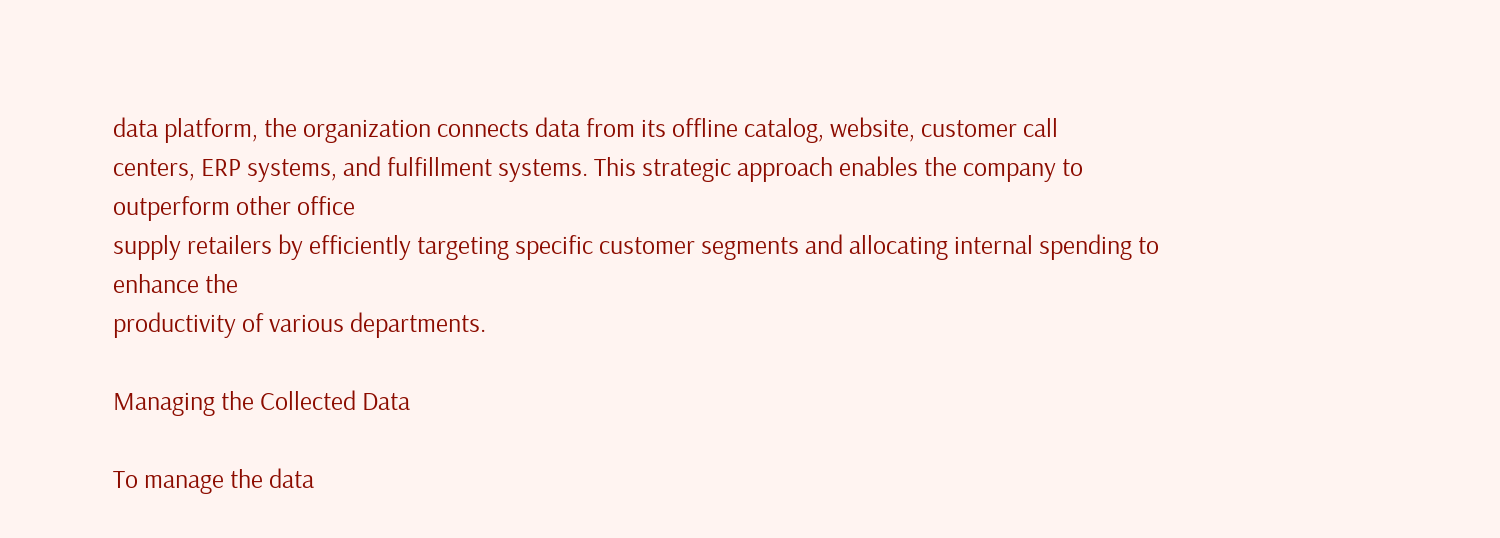data platform, the organization connects data from its offline catalog, website, customer call
centers, ERP systems, and fulfillment systems. This strategic approach enables the company to outperform other office
supply retailers by efficiently targeting specific customer segments and allocating internal spending to enhance the
productivity of various departments.

Managing the Collected Data

To manage the data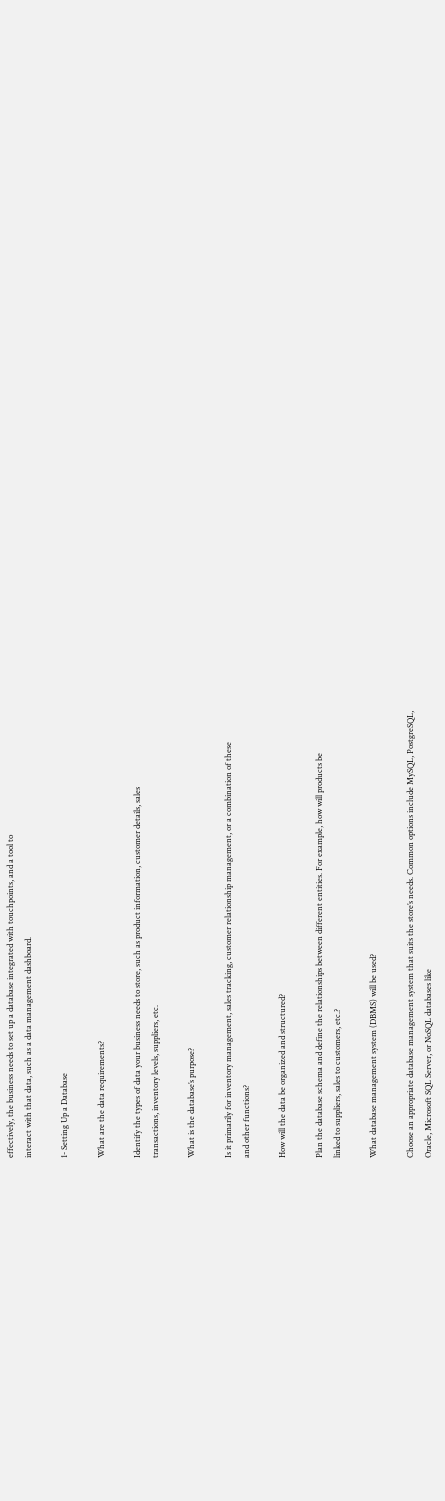effectively, the business needs to set up a database integrated with touchpoints, and a tool to
interact with that data, such as a data management dashboard.

1- Setting Up a Database

What are the data requirements?

Identify the types of data your business needs to store, such as product information, customer details, sales
transactions, inventory levels, suppliers, etc.

What is the database’s purpose?

Is it primarily for inventory management, sales tracking, customer relationship management, or a combination of these
and other functions?

How will the data be organized and structured?

Plan the database schema and define the relationships between different entities. For example, how will products be
linked to suppliers, sales to customers, etc.?

What database management system (DBMS) will be used?

Choose an appropriate database management system that suits the store’s needs. Common options include MySQL, PostgreSQL,
Oracle, Microsoft SQL Server, or NoSQL databases like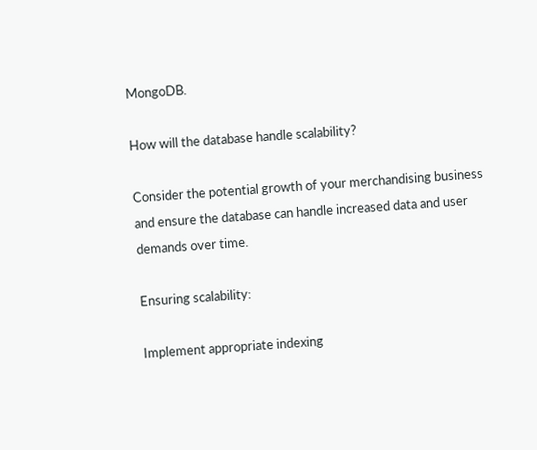MongoDB.

How will the database handle scalability?

Consider the potential growth of your merchandising business and ensure the database can handle increased data and user
demands over time.

Ensuring scalability:

Implement appropriate indexing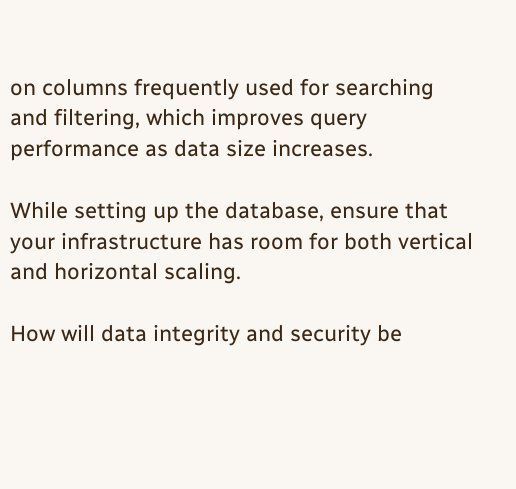on columns frequently used for searching and filtering, which improves query performance as data size increases.

While setting up the database, ensure that your infrastructure has room for both vertical and horizontal scaling.

How will data integrity and security be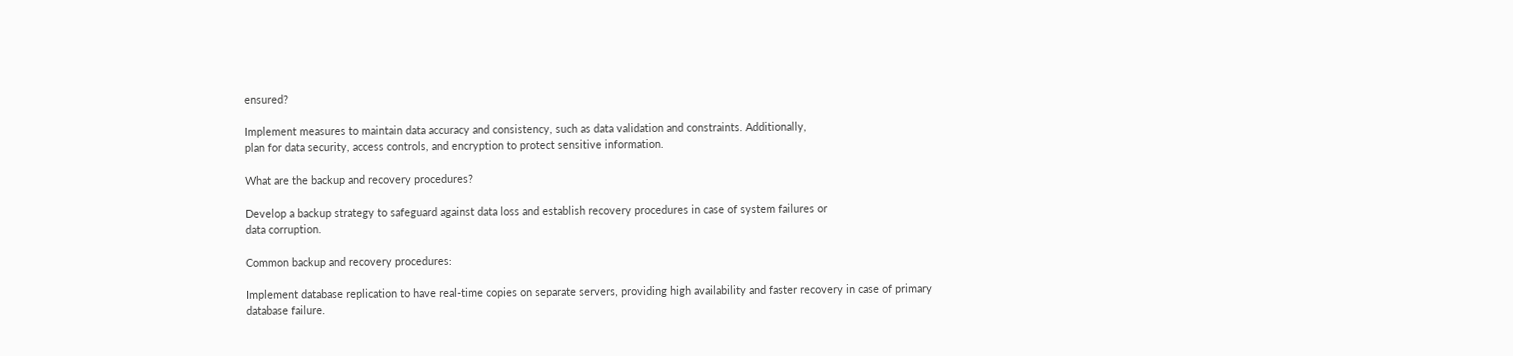ensured?

Implement measures to maintain data accuracy and consistency, such as data validation and constraints. Additionally,
plan for data security, access controls, and encryption to protect sensitive information.

What are the backup and recovery procedures?

Develop a backup strategy to safeguard against data loss and establish recovery procedures in case of system failures or
data corruption.

Common backup and recovery procedures:

Implement database replication to have real-time copies on separate servers, providing high availability and faster recovery in case of primary database failure.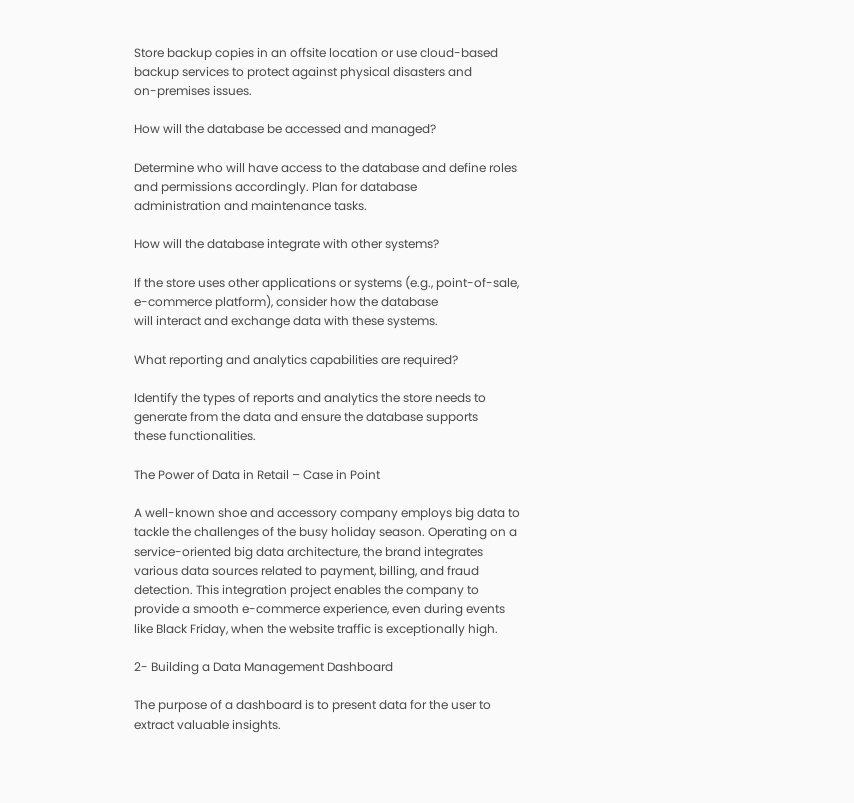Store backup copies in an offsite location or use cloud-based backup services to protect against physical disasters and
on-premises issues.

How will the database be accessed and managed?

Determine who will have access to the database and define roles and permissions accordingly. Plan for database
administration and maintenance tasks.

How will the database integrate with other systems?

If the store uses other applications or systems (e.g., point-of-sale, e-commerce platform), consider how the database
will interact and exchange data with these systems.

What reporting and analytics capabilities are required?

Identify the types of reports and analytics the store needs to generate from the data and ensure the database supports
these functionalities.

The Power of Data in Retail – Case in Point

A well-known shoe and accessory company employs big data to tackle the challenges of the busy holiday season. Operating on a service-oriented big data architecture, the brand integrates various data sources related to payment, billing, and fraud detection. This integration project enables the company to provide a smooth e-commerce experience, even during events like Black Friday, when the website traffic is exceptionally high.

2- Building a Data Management Dashboard

The purpose of a dashboard is to present data for the user to extract valuable insights.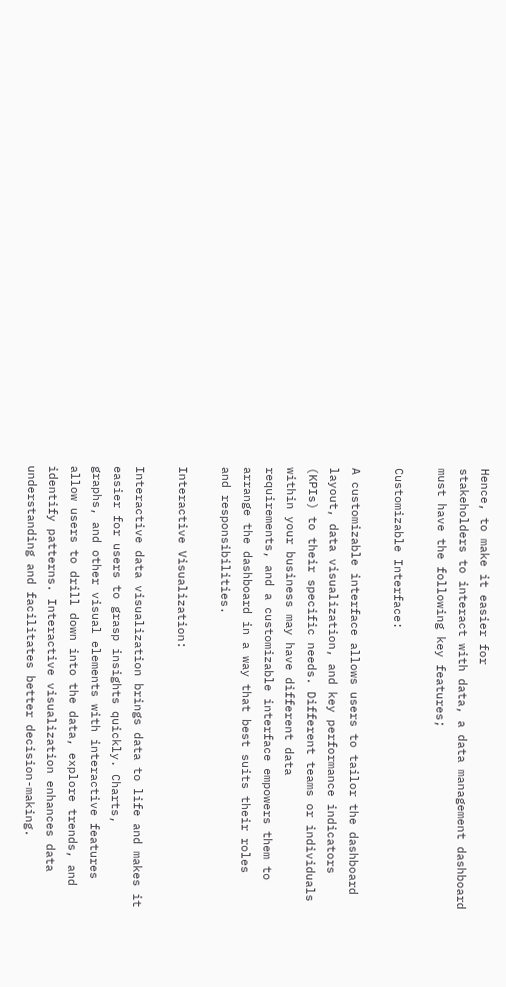Hence, to make it easier for
stakeholders to interact with data, a data management dashboard must have the following key features;

Customizable Interface:

A customizable interface allows users to tailor the dashboard layout, data visualization, and key performance indicators
(KPIs) to their specific needs. Different teams or individuals within your business may have different data
requirements, and a customizable interface empowers them to arrange the dashboard in a way that best suits their roles
and responsibilities.

Interactive Visualization:

Interactive data visualization brings data to life and makes it easier for users to grasp insights quickly. Charts,
graphs, and other visual elements with interactive features allow users to drill down into the data, explore trends, and
identify patterns. Interactive visualization enhances data understanding and facilitates better decision-making.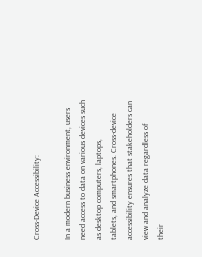Cross-Device Accessibility:

In a modern business environment, users need access to data on various devices such as desktop computers, laptops,
tablets, and smartphones. Cross-device accessibility ensures that stakeholders can view and analyze data regardless of
their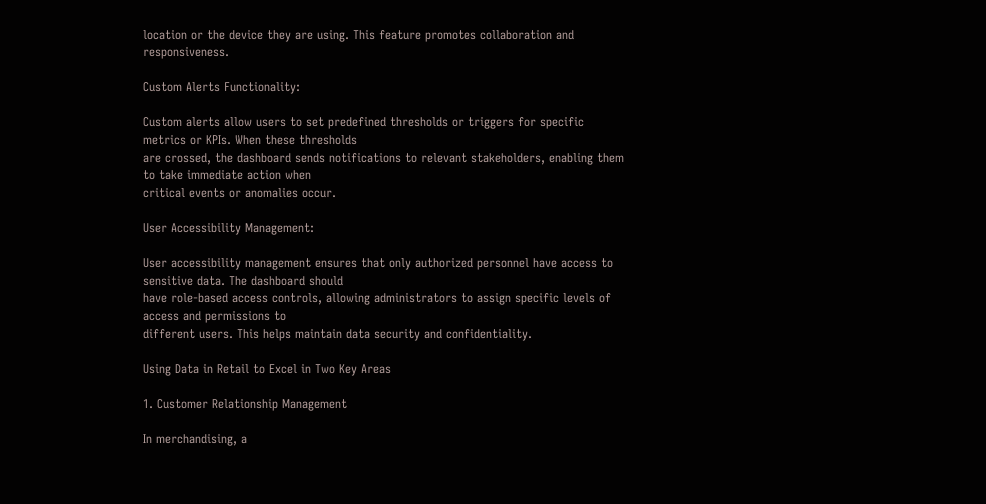location or the device they are using. This feature promotes collaboration and responsiveness.

Custom Alerts Functionality:

Custom alerts allow users to set predefined thresholds or triggers for specific metrics or KPIs. When these thresholds
are crossed, the dashboard sends notifications to relevant stakeholders, enabling them to take immediate action when
critical events or anomalies occur.

User Accessibility Management:

User accessibility management ensures that only authorized personnel have access to sensitive data. The dashboard should
have role-based access controls, allowing administrators to assign specific levels of access and permissions to
different users. This helps maintain data security and confidentiality.

Using Data in Retail to Excel in Two Key Areas

1. Customer Relationship Management

In merchandising, a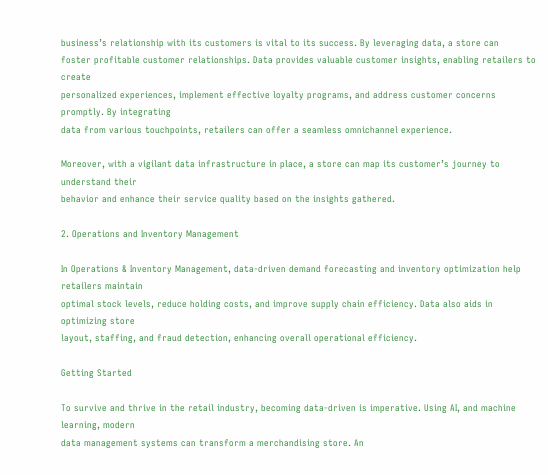business’s relationship with its customers is vital to its success. By leveraging data, a store can
foster profitable customer relationships. Data provides valuable customer insights, enabling retailers to create
personalized experiences, implement effective loyalty programs, and address customer concerns promptly. By integrating
data from various touchpoints, retailers can offer a seamless omnichannel experience.

Moreover, with a vigilant data infrastructure in place, a store can map its customer’s journey to understand their
behavior and enhance their service quality based on the insights gathered.

2. Operations and Inventory Management

In Operations & Inventory Management, data-driven demand forecasting and inventory optimization help retailers maintain
optimal stock levels, reduce holding costs, and improve supply chain efficiency. Data also aids in optimizing store
layout, staffing, and fraud detection, enhancing overall operational efficiency.

Getting Started

To survive and thrive in the retail industry, becoming data-driven is imperative. Using AI, and machine learning, modern
data management systems can transform a merchandising store. An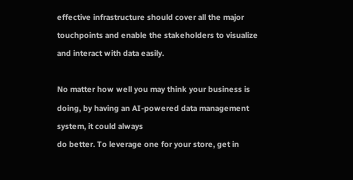effective infrastructure should cover all the major
touchpoints and enable the stakeholders to visualize and interact with data easily.

No matter how well you may think your business is doing, by having an AI-powered data management system, it could always
do better. To leverage one for your store, get in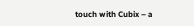touch with Cubix – a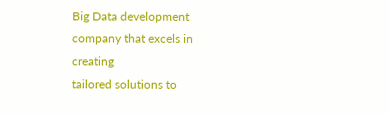Big Data development company that excels in creating
tailored solutions to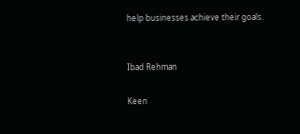help businesses achieve their goals.


Ibad Rehman

Keen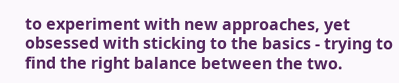to experiment with new approaches, yet obsessed with sticking to the basics - trying to find the right balance between the two.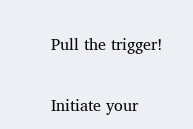Pull the trigger!

Initiate your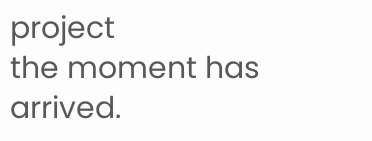project
the moment has arrived.